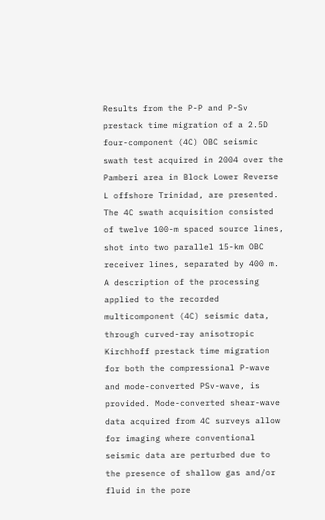Results from the P-P and P-Sv prestack time migration of a 2.5D four-component (4C) OBC seismic swath test acquired in 2004 over the Pamberi area in Block Lower Reverse L offshore Trinidad, are presented. The 4C swath acquisition consisted of twelve 100-m spaced source lines, shot into two parallel 15-km OBC receiver lines, separated by 400 m. A description of the processing applied to the recorded multicomponent (4C) seismic data, through curved-ray anisotropic Kirchhoff prestack time migration for both the compressional P-wave and mode-converted PSv-wave, is provided. Mode-converted shear-wave data acquired from 4C surveys allow for imaging where conventional seismic data are perturbed due to the presence of shallow gas and/or fluid in the pore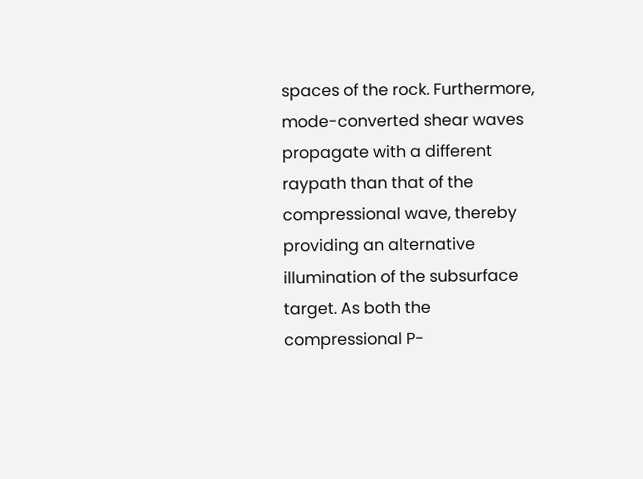spaces of the rock. Furthermore, mode-converted shear waves propagate with a different raypath than that of the compressional wave, thereby providing an alternative illumination of the subsurface target. As both the compressional P-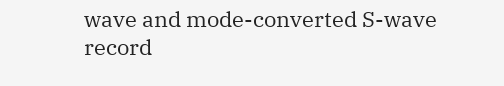wave and mode-converted S-wave record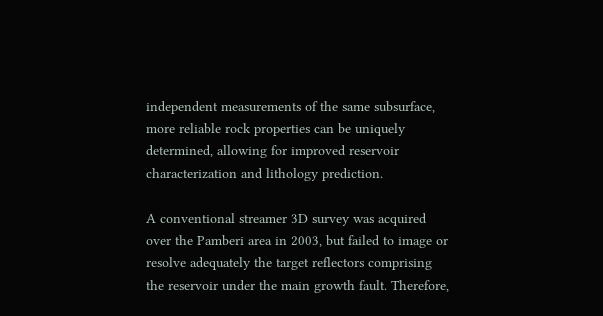independent measurements of the same subsurface, more reliable rock properties can be uniquely determined, allowing for improved reservoir characterization and lithology prediction.

A conventional streamer 3D survey was acquired over the Pamberi area in 2003, but failed to image or resolve adequately the target reflectors comprising the reservoir under the main growth fault. Therefore,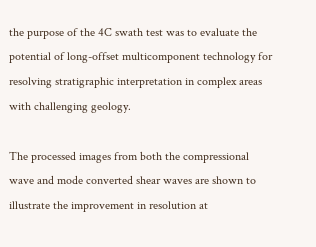the purpose of the 4C swath test was to evaluate the potential of long-offset multicomponent technology for resolving stratigraphic interpretation in complex areas with challenging geology.

The processed images from both the compressional wave and mode converted shear waves are shown to illustrate the improvement in resolution at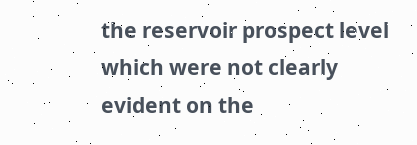the reservoir prospect level which were not clearly evident on the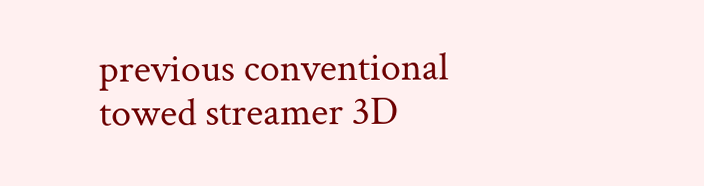previous conventional towed streamer 3D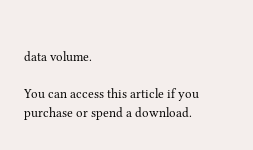data volume.

You can access this article if you purchase or spend a download.